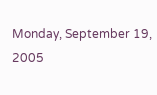Monday, September 19, 2005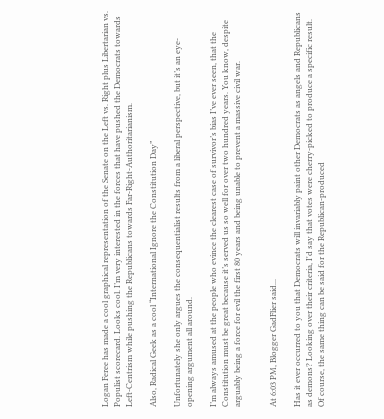Logan Feree has made a cool graphical representation of the Senate on the Left vs. Right plus Libertarian vs. Populist scorecard. Looks cool. I’m very interested in the forces that have pushed the Democrats towards Left-Centrism while pushing the Republicans towards Far-Right-Authoritarianism.

Also, Radical Geek as a cool “International Ignore the Constitution Day”

Unfortunately she only argues the consequentialist results from a liberal perspective, but it’s an eye-opening argument all around.

I’m always amused at the people who evince the clearest case of survivor’s bias I’ve ever seen, that the Constitution must be great because it’s served us so well for over two hundred years. You know, despite arguably being a force for evil the first 80 years and being unable to prevent a massive civil war.


At 6:03 PM, Blogger GadFlier said...

Has it ever occurred to you that Democrats will invariably paint other Democrats as angels and Republicans as demons? Looking over their criteria, I'd say that votes were cherry-picked to produce a specific result. Of course, the same thing can be said for the Republican-produced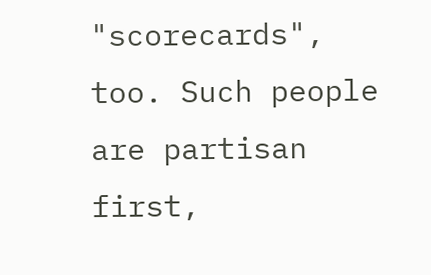"scorecards", too. Such people are partisan first,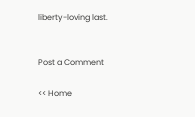liberty-loving last.


Post a Comment

<< Home